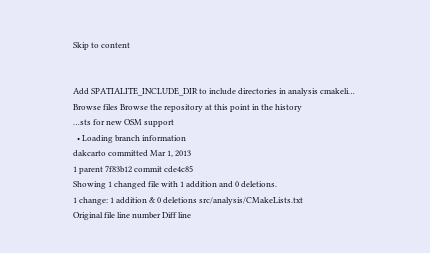Skip to content


Add SPATIALITE_INCLUDE_DIR to include directories in analysis cmakeli…
Browse files Browse the repository at this point in the history
…sts for new OSM support
  • Loading branch information
dakcarto committed Mar 1, 2013
1 parent 7f83b12 commit cde4c85
Showing 1 changed file with 1 addition and 0 deletions.
1 change: 1 addition & 0 deletions src/analysis/CMakeLists.txt
Original file line number Diff line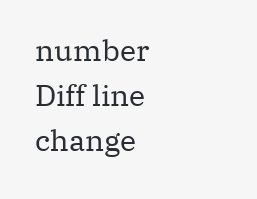number Diff line change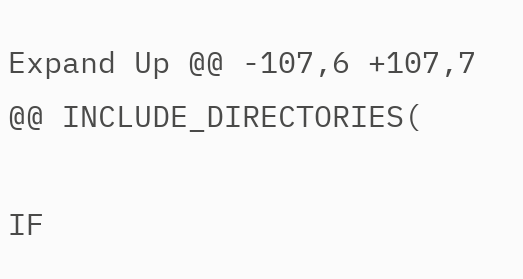Expand Up @@ -107,6 +107,7 @@ INCLUDE_DIRECTORIES(

IF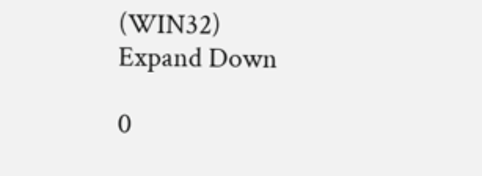(WIN32)
Expand Down

0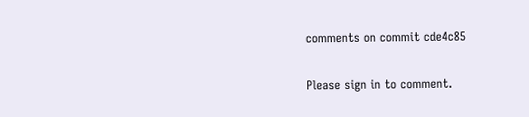comments on commit cde4c85

Please sign in to comment.